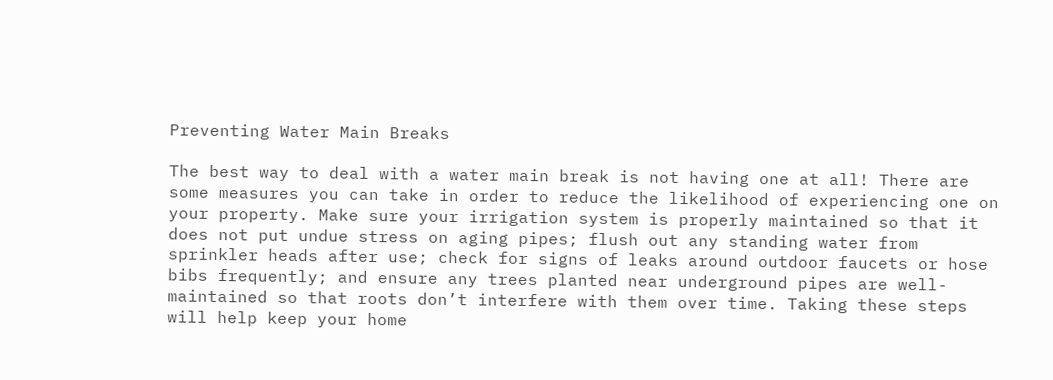Preventing Water Main Breaks

The best way to deal with a water main break is not having one at all! There are some measures you can take in order to reduce the likelihood of experiencing one on your property. Make sure your irrigation system is properly maintained so that it does not put undue stress on aging pipes; flush out any standing water from sprinkler heads after use; check for signs of leaks around outdoor faucets or hose bibs frequently; and ensure any trees planted near underground pipes are well-maintained so that roots don’t interfere with them over time. Taking these steps will help keep your home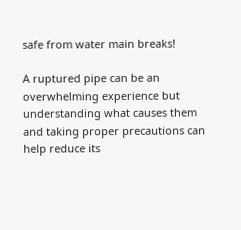safe from water main breaks!

A ruptured pipe can be an overwhelming experience but understanding what causes them and taking proper precautions can help reduce its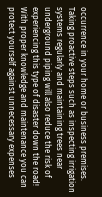occurrence in your home or business premises. Taking proactive steps such as inspecting irrigation systems regularly and maintaining trees near underground piping will also reduce the risk of experiencing this type of disaster down the road! With proper knowledge and maintenance you can protect yourself against unnecessary expenses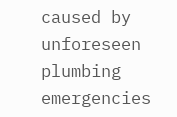caused by unforeseen plumbing emergencies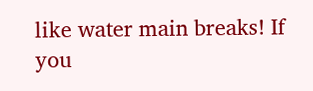like water main breaks! If you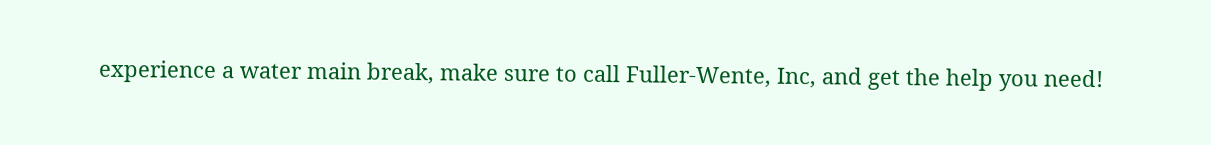experience a water main break, make sure to call Fuller-Wente, Inc, and get the help you need!